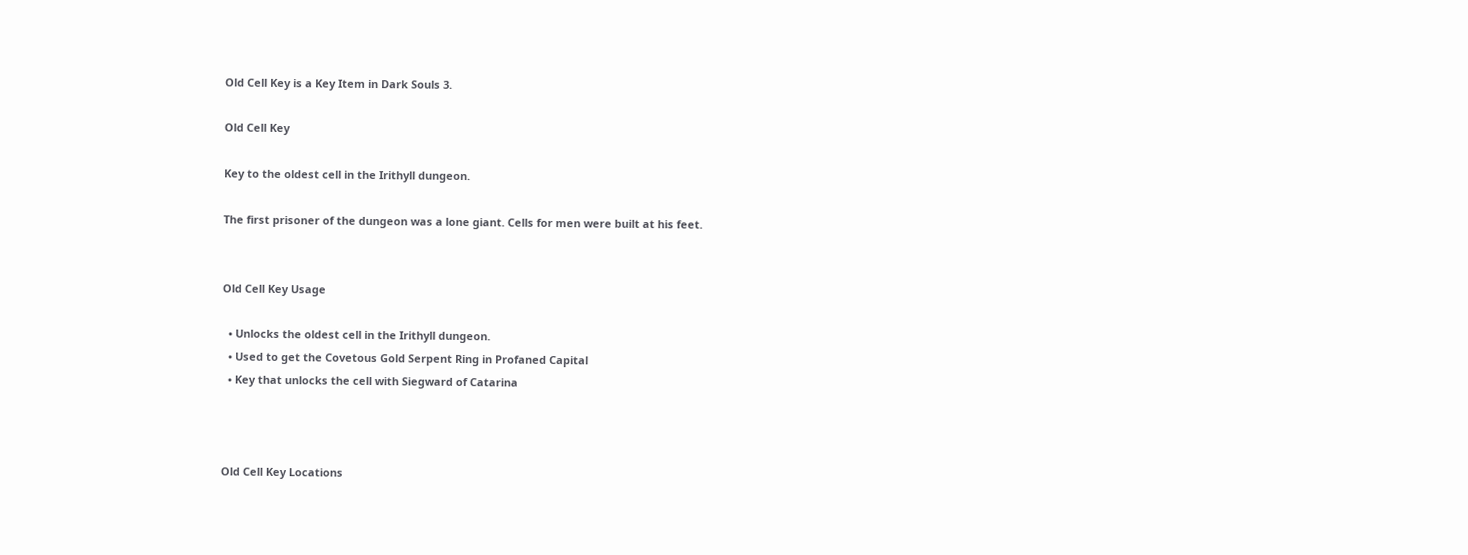Old Cell Key is a Key Item in Dark Souls 3.

Old Cell Key

Key to the oldest cell in the Irithyll dungeon.

The first prisoner of the dungeon was a lone giant. Cells for men were built at his feet.


Old Cell Key Usage

  • Unlocks the oldest cell in the Irithyll dungeon.
  • Used to get the Covetous Gold Serpent Ring in Profaned Capital
  • Key that unlocks the cell with Siegward of Catarina



Old Cell Key Locations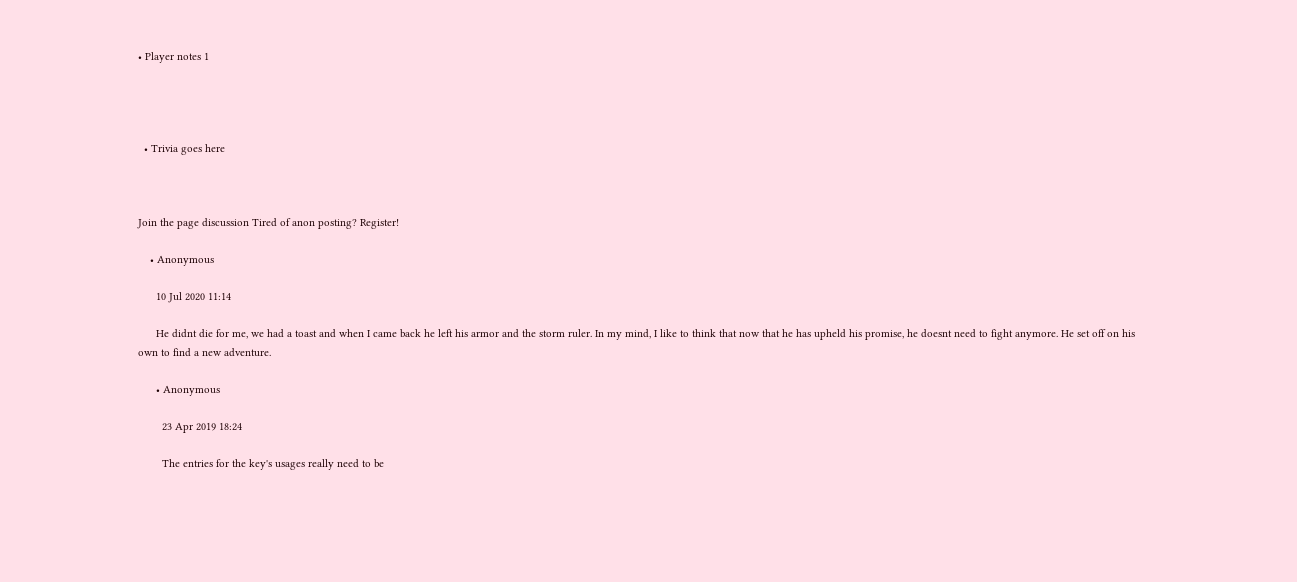• Player notes 1




  • Trivia goes here



Join the page discussion Tired of anon posting? Register!

    • Anonymous

      10 Jul 2020 11:14

      He didnt die for me, we had a toast and when I came back he left his armor and the storm ruler. In my mind, I like to think that now that he has upheld his promise, he doesnt need to fight anymore. He set off on his own to find a new adventure.

      • Anonymous

        23 Apr 2019 18:24

        The entries for the key's usages really need to be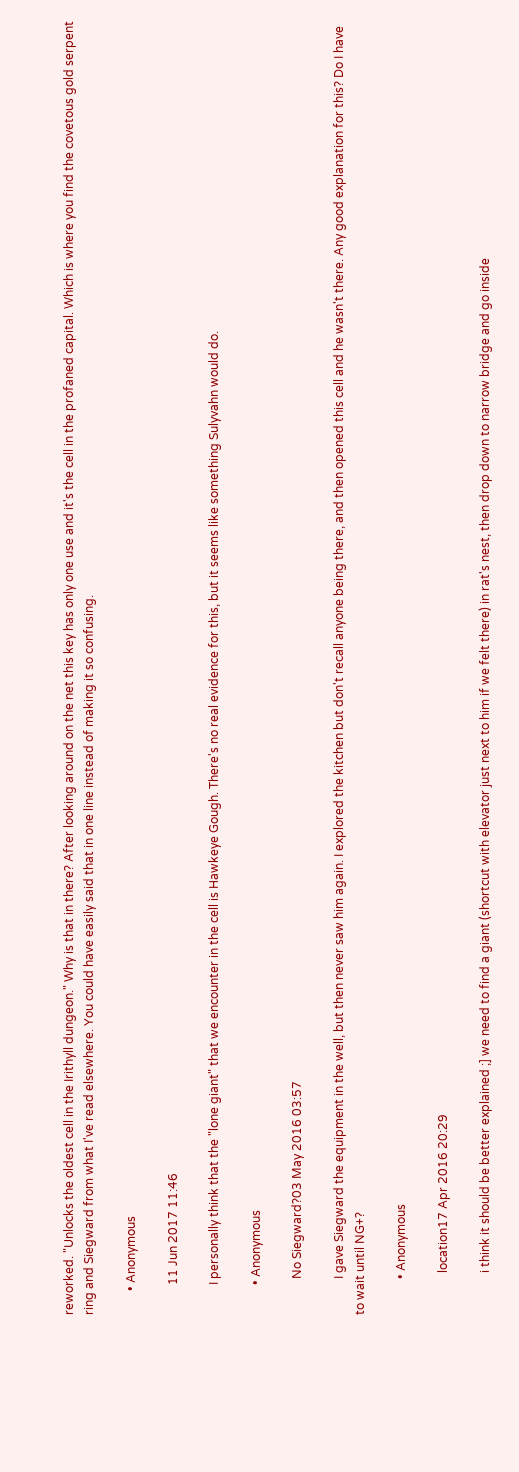reworked. "Unlocks the oldest cell in the Irithyll dungeon." Why is that in there? After looking around on the net this key has only one use and it's the cell in the profaned capital. Which is where you find the covetous gold serpent ring and Siegward from what I've read elsewhere. You could have easily said that in one line instead of making it so confusing.

        • Anonymous

          11 Jun 2017 11:46

          I personally think that the "lone giant" that we encounter in the cell is Hawkeye Gough. There's no real evidence for this, but it seems like something Sulyvahn would do.

          • Anonymous

            No Siegward?03 May 2016 03:57

            I gave Siegward the equipment in the well, but then never saw him again. I explored the kitchen but don't recall anyone being there, and then opened this cell and he wasn't there. Any good explanation for this? Do I have to wait until NG+?

            • Anonymous

              location17 Apr 2016 20:29

              i think it should be better explained ;] we need to find a giant (shortcut with elevator just next to him if we felt there) in rat's nest, then drop down to narrow bridge and go inside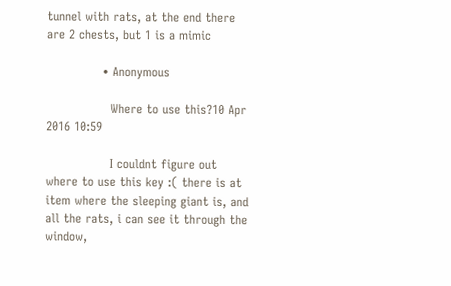tunnel with rats, at the end there are 2 chests, but 1 is a mimic

              • Anonymous

                Where to use this?10 Apr 2016 10:59

                I couldnt figure out where to use this key :( there is at item where the sleeping giant is, and all the rats, i can see it through the window,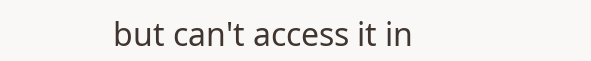but can't access it in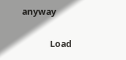anyway

              Load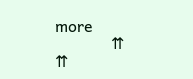more
              ⇈ ⇈